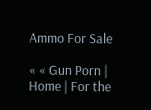Ammo For Sale

« « Gun Porn | Home | For the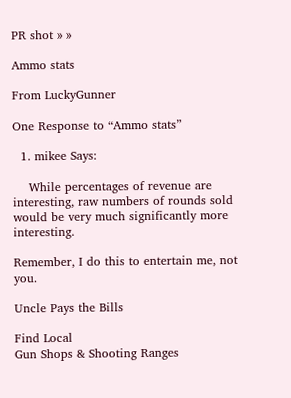PR shot » »

Ammo stats

From LuckyGunner

One Response to “Ammo stats”

  1. mikee Says:

    While percentages of revenue are interesting, raw numbers of rounds sold would be very much significantly more interesting.

Remember, I do this to entertain me, not you.

Uncle Pays the Bills

Find Local
Gun Shops & Shooting Ranges